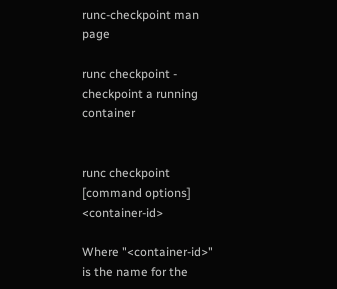runc-checkpoint man page

runc checkpoint - checkpoint a running container


runc checkpoint [command options] <container-id>

Where "<container-id>" is the name for the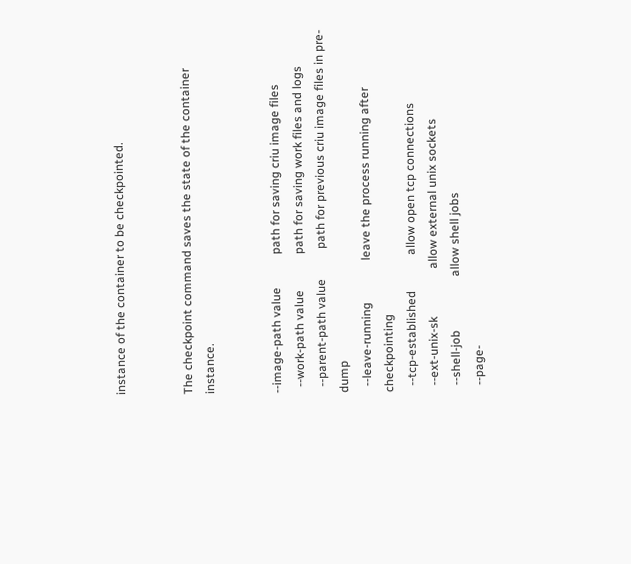instance of the container to be checkpointed.


The checkpoint command saves the state of the container instance.


--image-path value           path for saving criu image files
  --work-path value            path for saving work files and logs
  --parent-path value          path for previous criu image files in pre-dump
  --leave-running              leave the process running after checkpointing
  --tcp-established            allow open tcp connections
  --ext-unix-sk                allow external unix sockets
  --shell-job                  allow shell jobs
  --page-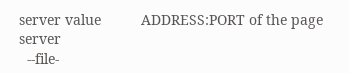server value          ADDRESS:PORT of the page server
  --file-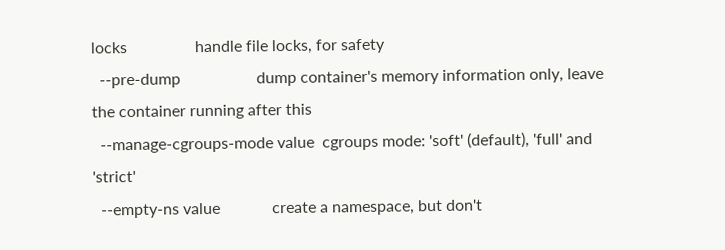locks                 handle file locks, for safety
  --pre-dump                   dump container's memory information only, leave the container running after this
  --manage-cgroups-mode value  cgroups mode: 'soft' (default), 'full' and 'strict'
  --empty-ns value             create a namespace, but don't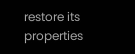restore its properties